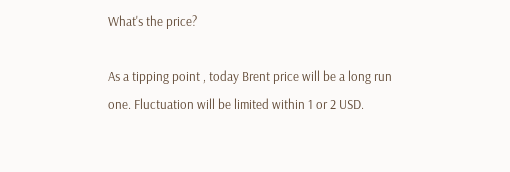What's the price?

As a tipping point , today Brent price will be a long run one. Fluctuation will be limited within 1 or 2 USD.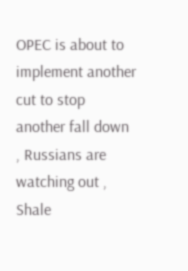OPEC is about to implement another cut to stop another fall down , Russians are watching out , Shale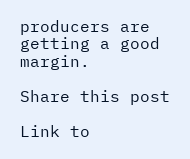producers are getting a good margin.

Share this post

Link to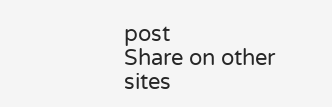post
Share on other sites